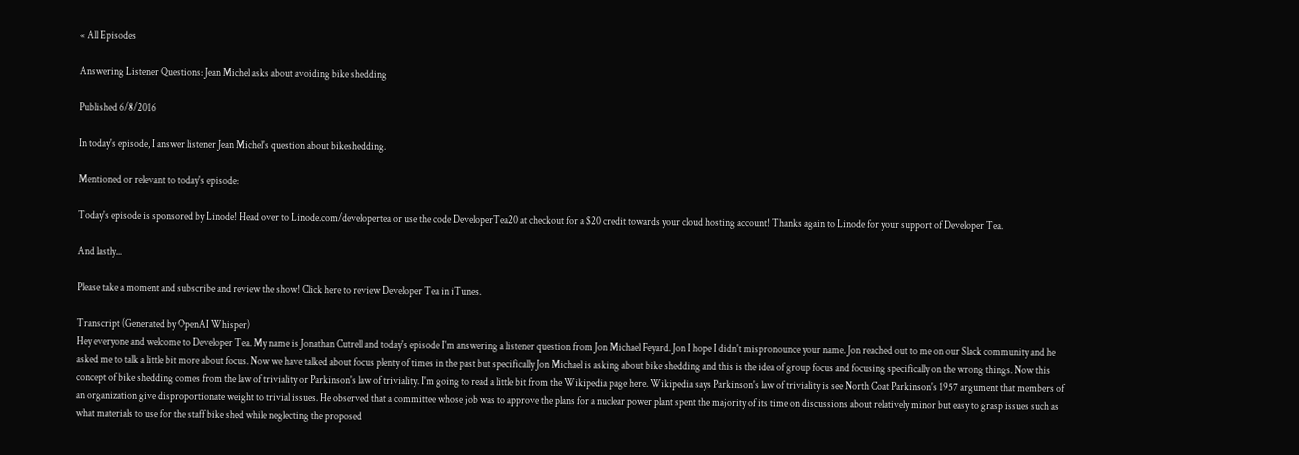« All Episodes

Answering Listener Questions: Jean Michel asks about avoiding bike shedding

Published 6/8/2016

In today's episode, I answer listener Jean Michel's question about bikeshedding.

Mentioned or relevant to today's episode:

Today's episode is sponsored by Linode! Head over to Linode.com/developertea or use the code DeveloperTea20 at checkout for a $20 credit towards your cloud hosting account! Thanks again to Linode for your support of Developer Tea.

And lastly...

Please take a moment and subscribe and review the show! Click here to review Developer Tea in iTunes.

Transcript (Generated by OpenAI Whisper)
Hey everyone and welcome to Developer Tea. My name is Jonathan Cutrell and today's episode I'm answering a listener question from Jon Michael Feyard. Jon I hope I didn't mispronounce your name. Jon reached out to me on our Slack community and he asked me to talk a little bit more about focus. Now we have talked about focus plenty of times in the past but specifically Jon Michael is asking about bike shedding and this is the idea of group focus and focusing specifically on the wrong things. Now this concept of bike shedding comes from the law of triviality or Parkinson's law of triviality. I'm going to read a little bit from the Wikipedia page here. Wikipedia says Parkinson's law of triviality is see North Coat Parkinson's 1957 argument that members of an organization give disproportionate weight to trivial issues. He observed that a committee whose job was to approve the plans for a nuclear power plant spent the majority of its time on discussions about relatively minor but easy to grasp issues such as what materials to use for the staff bike shed while neglecting the proposed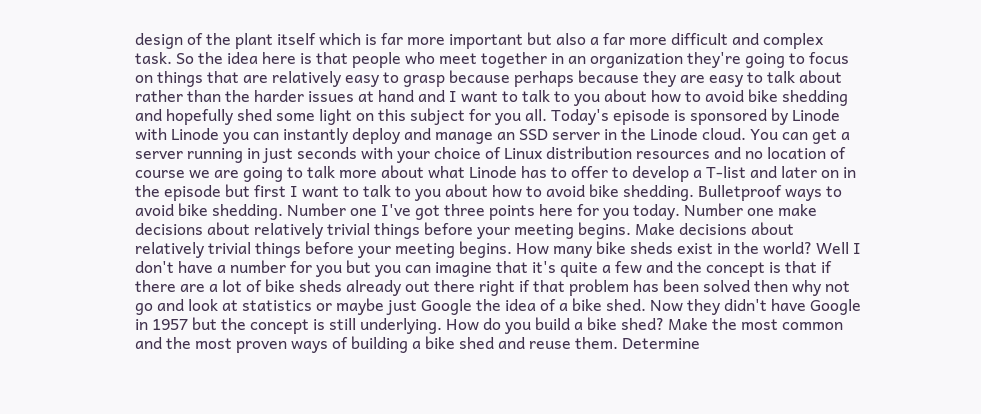design of the plant itself which is far more important but also a far more difficult and complex task. So the idea here is that people who meet together in an organization they're going to focus on things that are relatively easy to grasp because perhaps because they are easy to talk about rather than the harder issues at hand and I want to talk to you about how to avoid bike shedding and hopefully shed some light on this subject for you all. Today's episode is sponsored by Linode with Linode you can instantly deploy and manage an SSD server in the Linode cloud. You can get a server running in just seconds with your choice of Linux distribution resources and no location of course we are going to talk more about what Linode has to offer to develop a T-list and later on in the episode but first I want to talk to you about how to avoid bike shedding. Bulletproof ways to avoid bike shedding. Number one I've got three points here for you today. Number one make decisions about relatively trivial things before your meeting begins. Make decisions about relatively trivial things before your meeting begins. How many bike sheds exist in the world? Well I don't have a number for you but you can imagine that it's quite a few and the concept is that if there are a lot of bike sheds already out there right if that problem has been solved then why not go and look at statistics or maybe just Google the idea of a bike shed. Now they didn't have Google in 1957 but the concept is still underlying. How do you build a bike shed? Make the most common and the most proven ways of building a bike shed and reuse them. Determine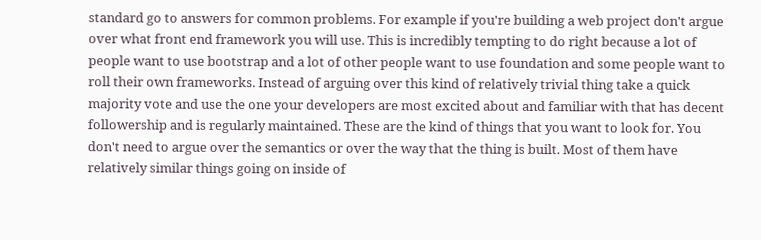standard go to answers for common problems. For example if you're building a web project don't argue over what front end framework you will use. This is incredibly tempting to do right because a lot of people want to use bootstrap and a lot of other people want to use foundation and some people want to roll their own frameworks. Instead of arguing over this kind of relatively trivial thing take a quick majority vote and use the one your developers are most excited about and familiar with that has decent followership and is regularly maintained. These are the kind of things that you want to look for. You don't need to argue over the semantics or over the way that the thing is built. Most of them have relatively similar things going on inside of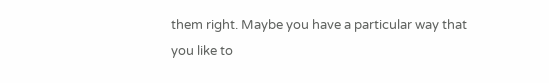them right. Maybe you have a particular way that you like to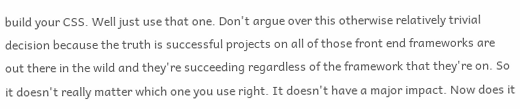build your CSS. Well just use that one. Don't argue over this otherwise relatively trivial decision because the truth is successful projects on all of those front end frameworks are out there in the wild and they're succeeding regardless of the framework that they're on. So it doesn't really matter which one you use right. It doesn't have a major impact. Now does it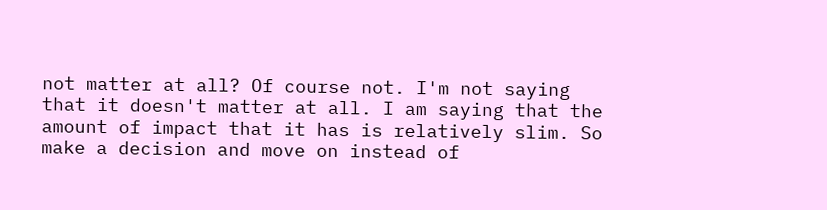not matter at all? Of course not. I'm not saying that it doesn't matter at all. I am saying that the amount of impact that it has is relatively slim. So make a decision and move on instead of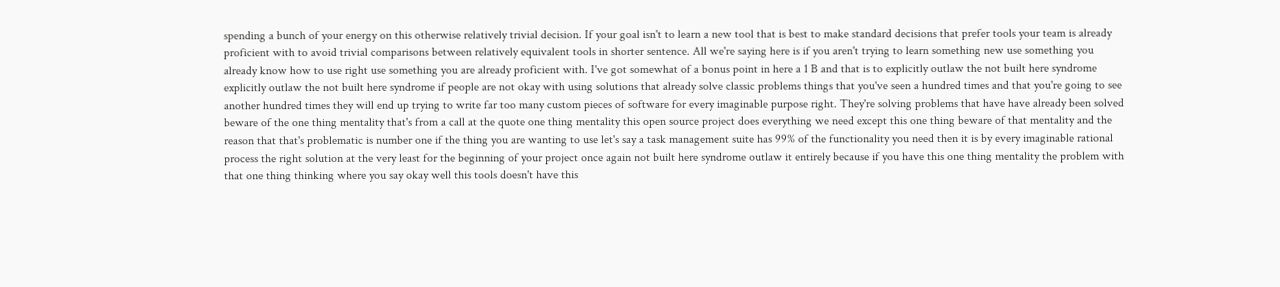spending a bunch of your energy on this otherwise relatively trivial decision. If your goal isn't to learn a new tool that is best to make standard decisions that prefer tools your team is already proficient with to avoid trivial comparisons between relatively equivalent tools in shorter sentence. All we're saying here is if you aren't trying to learn something new use something you already know how to use right use something you are already proficient with. I've got somewhat of a bonus point in here a 1 B and that is to explicitly outlaw the not built here syndrome explicitly outlaw the not built here syndrome if people are not okay with using solutions that already solve classic problems things that you've seen a hundred times and that you're going to see another hundred times they will end up trying to write far too many custom pieces of software for every imaginable purpose right. They're solving problems that have have already been solved beware of the one thing mentality that's from a call at the quote one thing mentality this open source project does everything we need except this one thing beware of that mentality and the reason that that's problematic is number one if the thing you are wanting to use let's say a task management suite has 99% of the functionality you need then it is by every imaginable rational process the right solution at the very least for the beginning of your project once again not built here syndrome outlaw it entirely because if you have this one thing mentality the problem with that one thing thinking where you say okay well this tools doesn't have this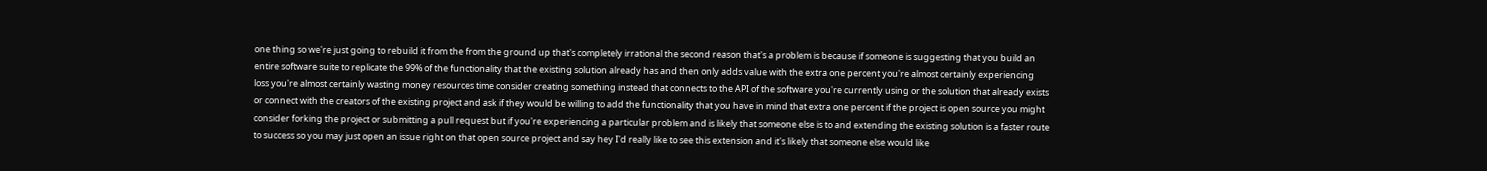one thing so we're just going to rebuild it from the from the ground up that's completely irrational the second reason that's a problem is because if someone is suggesting that you build an entire software suite to replicate the 99% of the functionality that the existing solution already has and then only adds value with the extra one percent you're almost certainly experiencing loss you're almost certainly wasting money resources time consider creating something instead that connects to the API of the software you're currently using or the solution that already exists or connect with the creators of the existing project and ask if they would be willing to add the functionality that you have in mind that extra one percent if the project is open source you might consider forking the project or submitting a pull request but if you're experiencing a particular problem and is likely that someone else is to and extending the existing solution is a faster route to success so you may just open an issue right on that open source project and say hey I'd really like to see this extension and it's likely that someone else would like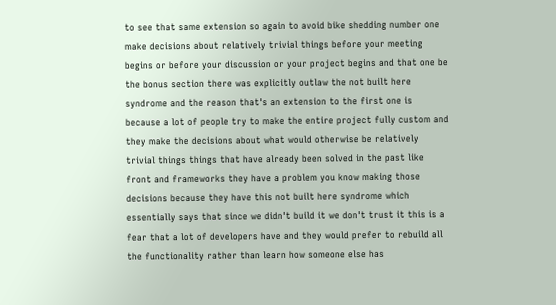to see that same extension so again to avoid bike shedding number one make decisions about relatively trivial things before your meeting begins or before your discussion or your project begins and that one be the bonus section there was explicitly outlaw the not built here syndrome and the reason that's an extension to the first one is because a lot of people try to make the entire project fully custom and they make the decisions about what would otherwise be relatively trivial things things that have already been solved in the past like front and frameworks they have a problem you know making those decisions because they have this not built here syndrome which essentially says that since we didn't build it we don't trust it this is a fear that a lot of developers have and they would prefer to rebuild all the functionality rather than learn how someone else has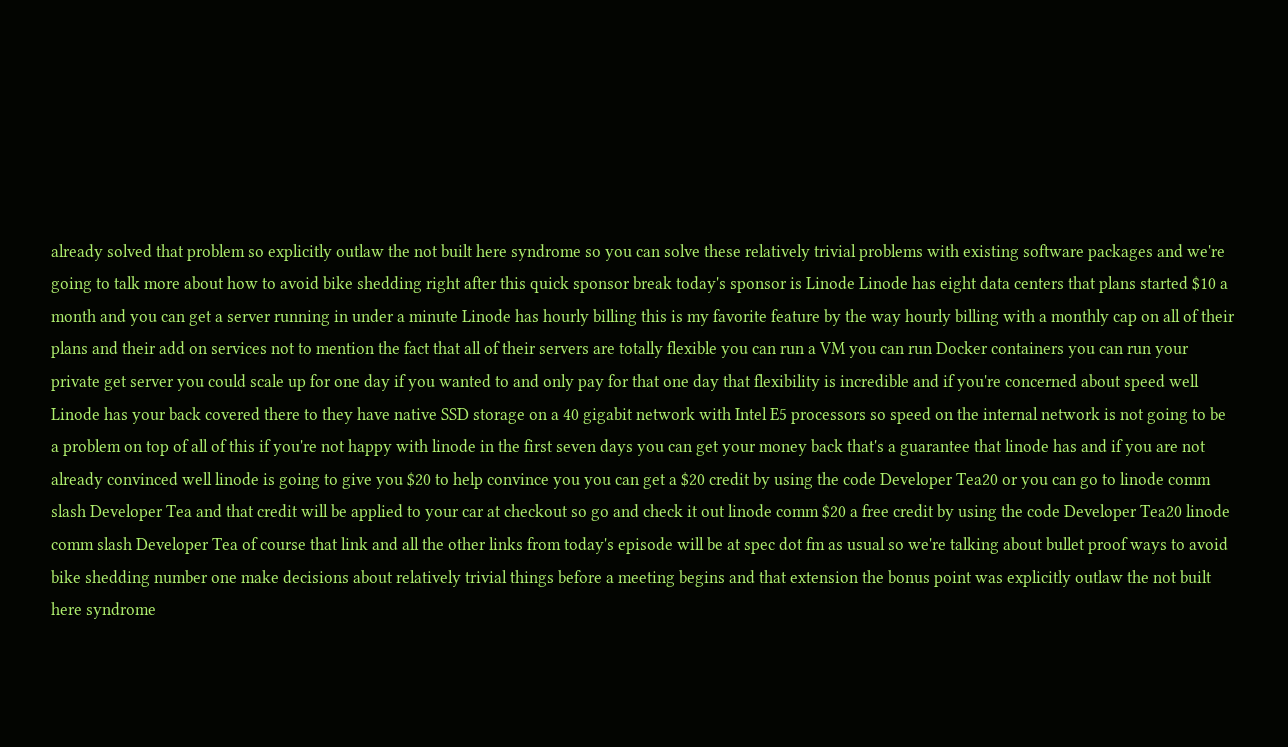already solved that problem so explicitly outlaw the not built here syndrome so you can solve these relatively trivial problems with existing software packages and we're going to talk more about how to avoid bike shedding right after this quick sponsor break today's sponsor is Linode Linode has eight data centers that plans started $10 a month and you can get a server running in under a minute Linode has hourly billing this is my favorite feature by the way hourly billing with a monthly cap on all of their plans and their add on services not to mention the fact that all of their servers are totally flexible you can run a VM you can run Docker containers you can run your private get server you could scale up for one day if you wanted to and only pay for that one day that flexibility is incredible and if you're concerned about speed well Linode has your back covered there to they have native SSD storage on a 40 gigabit network with Intel E5 processors so speed on the internal network is not going to be a problem on top of all of this if you're not happy with linode in the first seven days you can get your money back that's a guarantee that linode has and if you are not already convinced well linode is going to give you $20 to help convince you you can get a $20 credit by using the code Developer Tea20 or you can go to linode comm slash Developer Tea and that credit will be applied to your car at checkout so go and check it out linode comm $20 a free credit by using the code Developer Tea20 linode comm slash Developer Tea of course that link and all the other links from today's episode will be at spec dot fm as usual so we're talking about bullet proof ways to avoid bike shedding number one make decisions about relatively trivial things before a meeting begins and that extension the bonus point was explicitly outlaw the not built here syndrome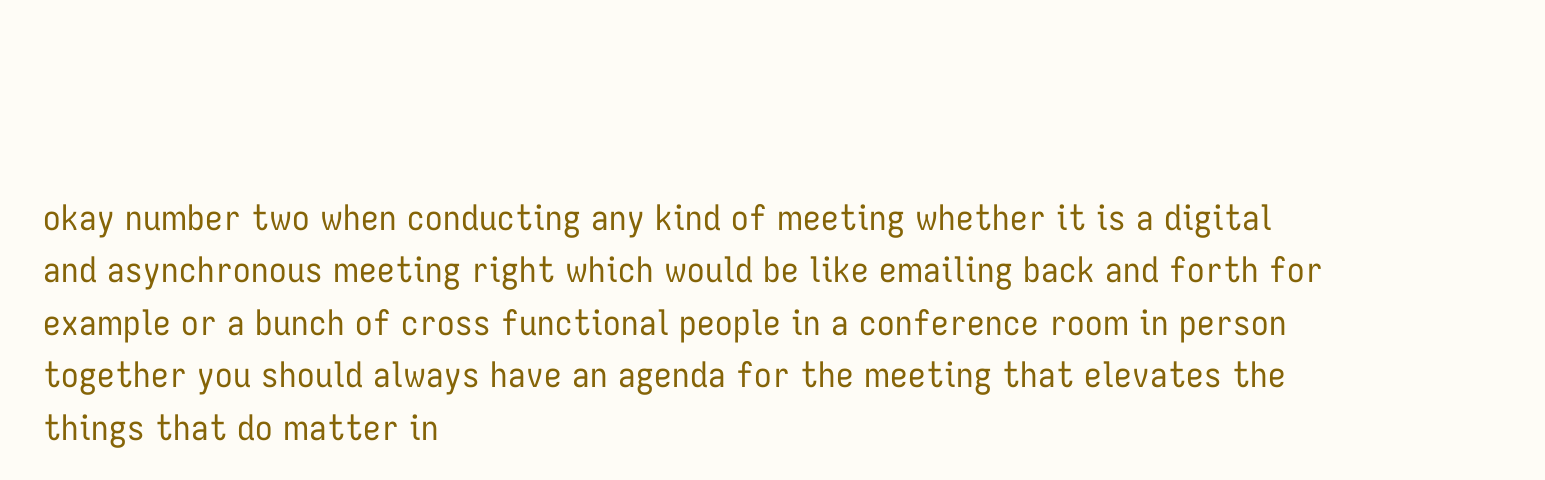okay number two when conducting any kind of meeting whether it is a digital and asynchronous meeting right which would be like emailing back and forth for example or a bunch of cross functional people in a conference room in person together you should always have an agenda for the meeting that elevates the things that do matter in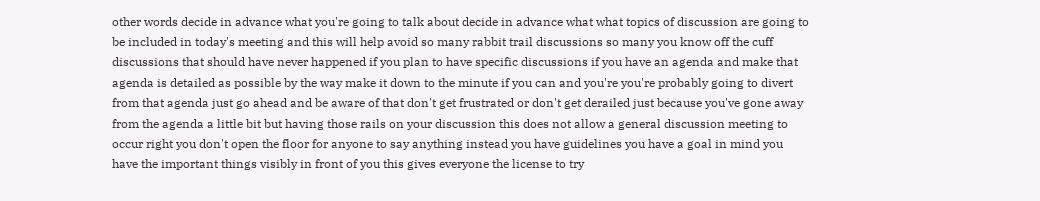other words decide in advance what you're going to talk about decide in advance what what topics of discussion are going to be included in today's meeting and this will help avoid so many rabbit trail discussions so many you know off the cuff discussions that should have never happened if you plan to have specific discussions if you have an agenda and make that agenda is detailed as possible by the way make it down to the minute if you can and you're you're probably going to divert from that agenda just go ahead and be aware of that don't get frustrated or don't get derailed just because you've gone away from the agenda a little bit but having those rails on your discussion this does not allow a general discussion meeting to occur right you don't open the floor for anyone to say anything instead you have guidelines you have a goal in mind you have the important things visibly in front of you this gives everyone the license to try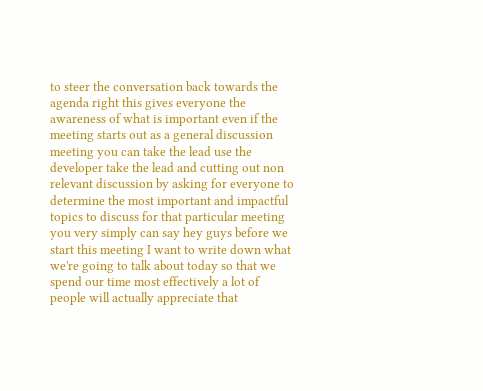to steer the conversation back towards the agenda right this gives everyone the awareness of what is important even if the meeting starts out as a general discussion meeting you can take the lead use the developer take the lead and cutting out non relevant discussion by asking for everyone to determine the most important and impactful topics to discuss for that particular meeting you very simply can say hey guys before we start this meeting I want to write down what we're going to talk about today so that we spend our time most effectively a lot of people will actually appreciate that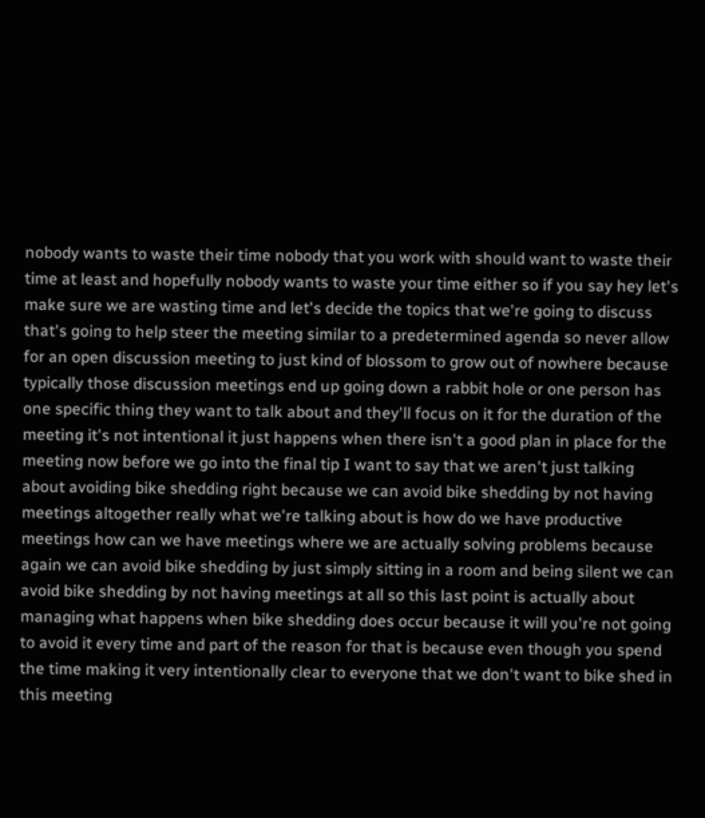nobody wants to waste their time nobody that you work with should want to waste their time at least and hopefully nobody wants to waste your time either so if you say hey let's make sure we are wasting time and let's decide the topics that we're going to discuss that's going to help steer the meeting similar to a predetermined agenda so never allow for an open discussion meeting to just kind of blossom to grow out of nowhere because typically those discussion meetings end up going down a rabbit hole or one person has one specific thing they want to talk about and they'll focus on it for the duration of the meeting it's not intentional it just happens when there isn't a good plan in place for the meeting now before we go into the final tip I want to say that we aren't just talking about avoiding bike shedding right because we can avoid bike shedding by not having meetings altogether really what we're talking about is how do we have productive meetings how can we have meetings where we are actually solving problems because again we can avoid bike shedding by just simply sitting in a room and being silent we can avoid bike shedding by not having meetings at all so this last point is actually about managing what happens when bike shedding does occur because it will you're not going to avoid it every time and part of the reason for that is because even though you spend the time making it very intentionally clear to everyone that we don't want to bike shed in this meeting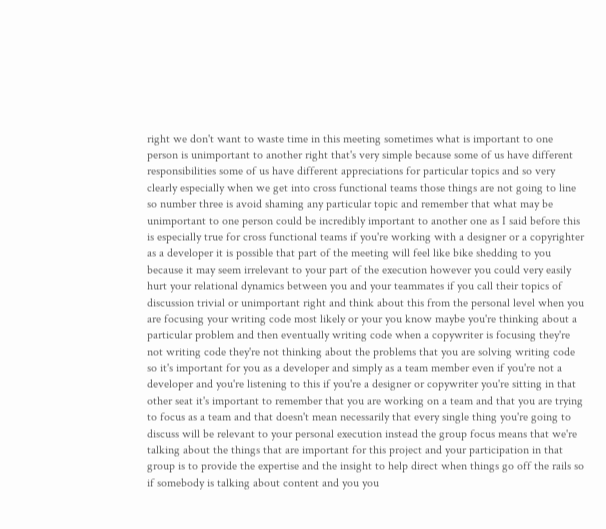right we don't want to waste time in this meeting sometimes what is important to one person is unimportant to another right that's very simple because some of us have different responsibilities some of us have different appreciations for particular topics and so very clearly especially when we get into cross functional teams those things are not going to line so number three is avoid shaming any particular topic and remember that what may be unimportant to one person could be incredibly important to another one as I said before this is especially true for cross functional teams if you're working with a designer or a copyrighter as a developer it is possible that part of the meeting will feel like bike shedding to you because it may seem irrelevant to your part of the execution however you could very easily hurt your relational dynamics between you and your teammates if you call their topics of discussion trivial or unimportant right and think about this from the personal level when you are focusing your writing code most likely or your you know maybe you're thinking about a particular problem and then eventually writing code when a copywriter is focusing they're not writing code they're not thinking about the problems that you are solving writing code so it's important for you as a developer and simply as a team member even if you're not a developer and you're listening to this if you're a designer or copywriter you're sitting in that other seat it's important to remember that you are working on a team and that you are trying to focus as a team and that doesn't mean necessarily that every single thing you're going to discuss will be relevant to your personal execution instead the group focus means that we're talking about the things that are important for this project and your participation in that group is to provide the expertise and the insight to help direct when things go off the rails so if somebody is talking about content and you you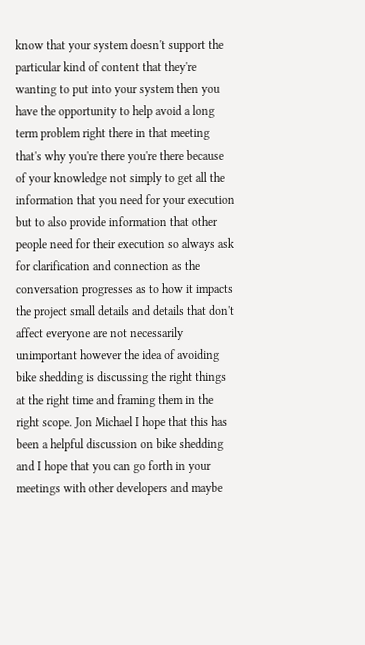know that your system doesn't support the particular kind of content that they're wanting to put into your system then you have the opportunity to help avoid a long term problem right there in that meeting that's why you're there you're there because of your knowledge not simply to get all the information that you need for your execution but to also provide information that other people need for their execution so always ask for clarification and connection as the conversation progresses as to how it impacts the project small details and details that don't affect everyone are not necessarily unimportant however the idea of avoiding bike shedding is discussing the right things at the right time and framing them in the right scope. Jon Michael I hope that this has been a helpful discussion on bike shedding and I hope that you can go forth in your meetings with other developers and maybe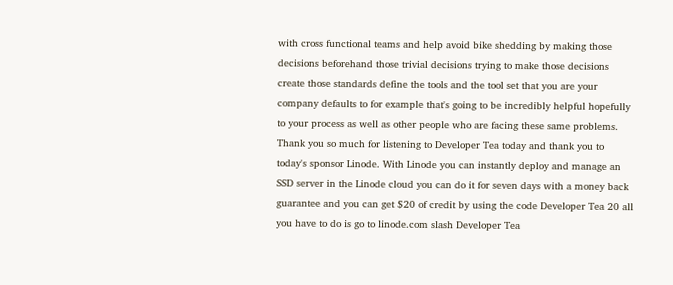with cross functional teams and help avoid bike shedding by making those decisions beforehand those trivial decisions trying to make those decisions create those standards define the tools and the tool set that you are your company defaults to for example that's going to be incredibly helpful hopefully to your process as well as other people who are facing these same problems. Thank you so much for listening to Developer Tea today and thank you to today's sponsor Linode. With Linode you can instantly deploy and manage an SSD server in the Linode cloud you can do it for seven days with a money back guarantee and you can get $20 of credit by using the code Developer Tea 20 all you have to do is go to linode.com slash Developer Tea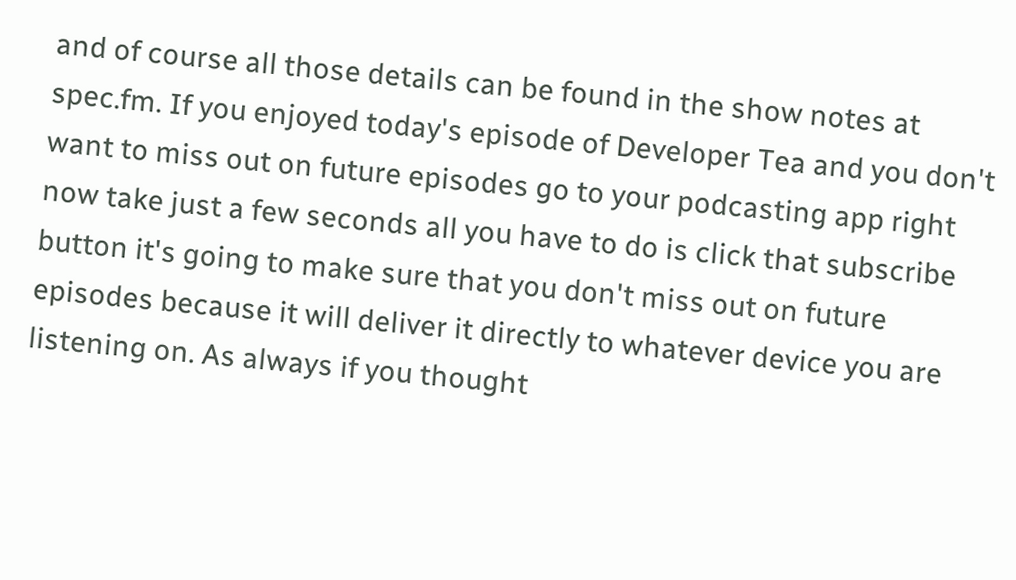and of course all those details can be found in the show notes at spec.fm. If you enjoyed today's episode of Developer Tea and you don't want to miss out on future episodes go to your podcasting app right now take just a few seconds all you have to do is click that subscribe button it's going to make sure that you don't miss out on future episodes because it will deliver it directly to whatever device you are listening on. As always if you thought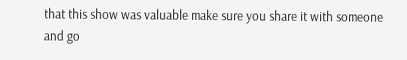that this show was valuable make sure you share it with someone and go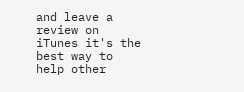and leave a review on iTunes it's the best way to help other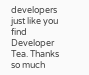developers just like you find Developer Tea. Thanks so much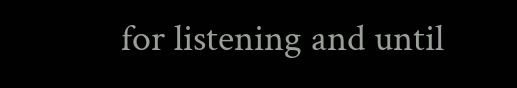for listening and until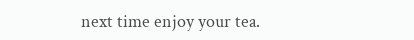next time enjoy your tea.